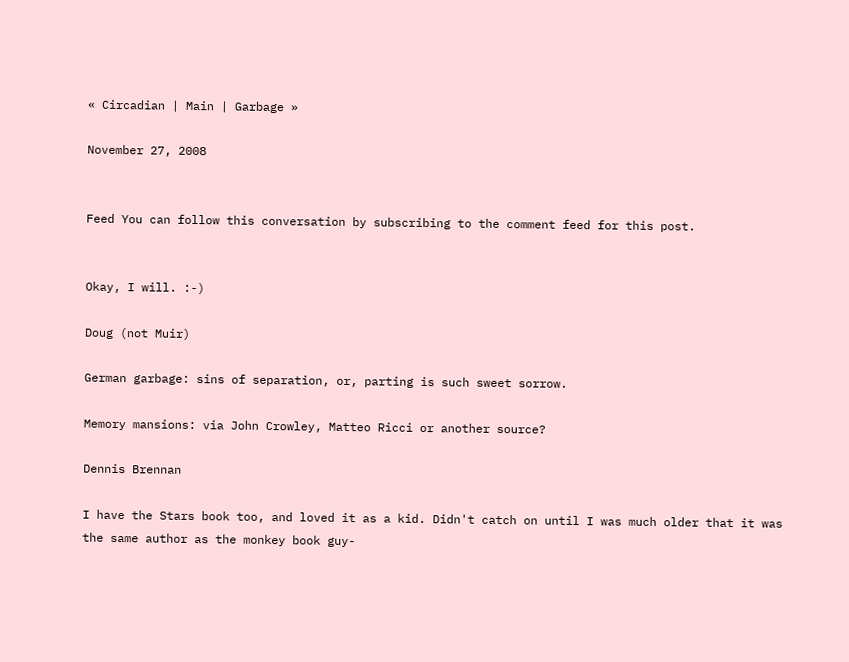« Circadian | Main | Garbage »

November 27, 2008


Feed You can follow this conversation by subscribing to the comment feed for this post.


Okay, I will. :-)

Doug (not Muir)

German garbage: sins of separation, or, parting is such sweet sorrow.

Memory mansions: via John Crowley, Matteo Ricci or another source?

Dennis Brennan

I have the Stars book too, and loved it as a kid. Didn't catch on until I was much older that it was the same author as the monkey book guy-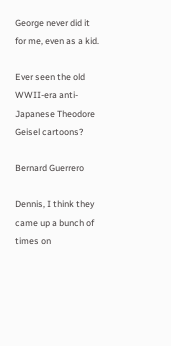George never did it for me, even as a kid.

Ever seen the old WWII-era anti-Japanese Theodore Geisel cartoons?

Bernard Guerrero

Dennis, I think they came up a bunch of times on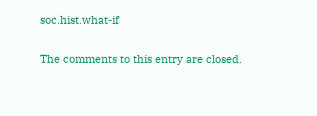soc.hist.what-if

The comments to this entry are closed.